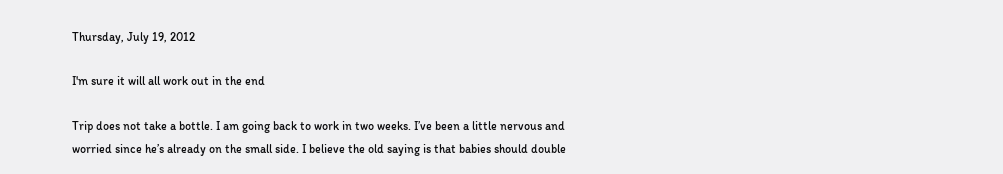Thursday, July 19, 2012

I'm sure it will all work out in the end

Trip does not take a bottle. I am going back to work in two weeks. I’ve been a little nervous and worried since he’s already on the small side. I believe the old saying is that babies should double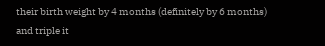their birth weight by 4 months (definitely by 6 months) and triple it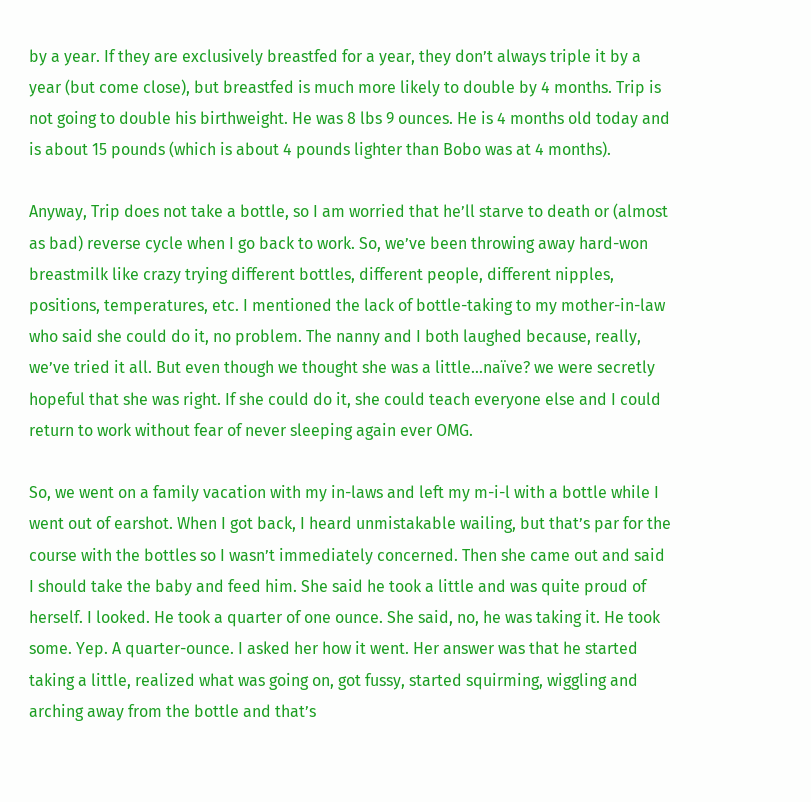by a year. If they are exclusively breastfed for a year, they don’t always triple it by a year (but come close), but breastfed is much more likely to double by 4 months. Trip is not going to double his birthweight. He was 8 lbs 9 ounces. He is 4 months old today and is about 15 pounds (which is about 4 pounds lighter than Bobo was at 4 months).

Anyway, Trip does not take a bottle, so I am worried that he’ll starve to death or (almost as bad) reverse cycle when I go back to work. So, we’ve been throwing away hard-won breastmilk like crazy trying different bottles, different people, different nipples, positions, temperatures, etc. I mentioned the lack of bottle-taking to my mother-in-law who said she could do it, no problem. The nanny and I both laughed because, really, we’ve tried it all. But even though we thought she was a little…naïve? we were secretly hopeful that she was right. If she could do it, she could teach everyone else and I could return to work without fear of never sleeping again ever OMG.

So, we went on a family vacation with my in-laws and left my m-i-l with a bottle while I went out of earshot. When I got back, I heard unmistakable wailing, but that’s par for the course with the bottles so I wasn’t immediately concerned. Then she came out and said I should take the baby and feed him. She said he took a little and was quite proud of herself. I looked. He took a quarter of one ounce. She said, no, he was taking it. He took some. Yep. A quarter-ounce. I asked her how it went. Her answer was that he started taking a little, realized what was going on, got fussy, started squirming, wiggling and arching away from the bottle and that’s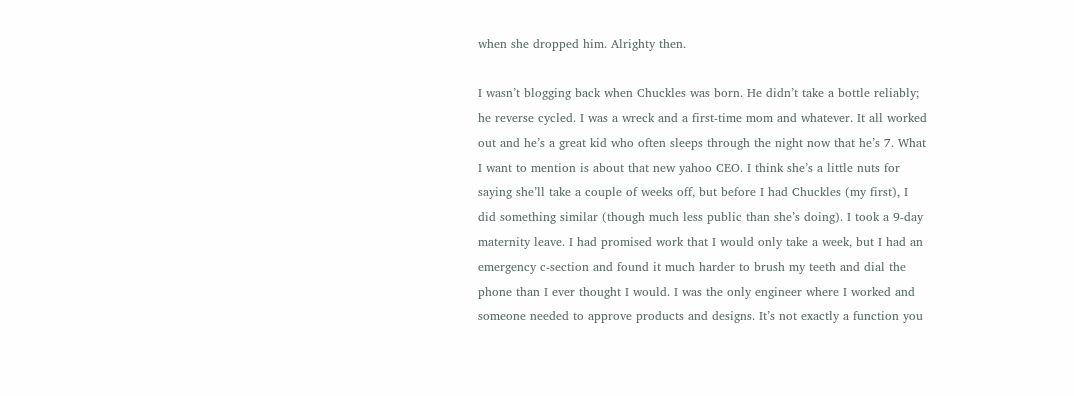when she dropped him. Alrighty then.

I wasn’t blogging back when Chuckles was born. He didn’t take a bottle reliably; he reverse cycled. I was a wreck and a first-time mom and whatever. It all worked out and he’s a great kid who often sleeps through the night now that he’s 7. What I want to mention is about that new yahoo CEO. I think she’s a little nuts for saying she’ll take a couple of weeks off, but before I had Chuckles (my first), I did something similar (though much less public than she’s doing). I took a 9-day maternity leave. I had promised work that I would only take a week, but I had an emergency c-section and found it much harder to brush my teeth and dial the phone than I ever thought I would. I was the only engineer where I worked and someone needed to approve products and designs. It’s not exactly a function you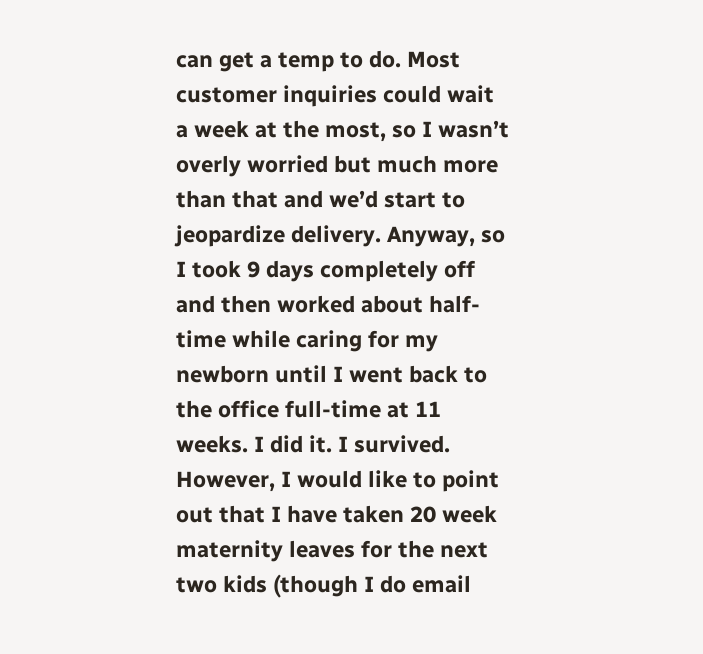can get a temp to do. Most customer inquiries could wait a week at the most, so I wasn’t overly worried but much more than that and we’d start to jeopardize delivery. Anyway, so I took 9 days completely off and then worked about half-time while caring for my newborn until I went back to the office full-time at 11 weeks. I did it. I survived. However, I would like to point out that I have taken 20 week maternity leaves for the next two kids (though I do email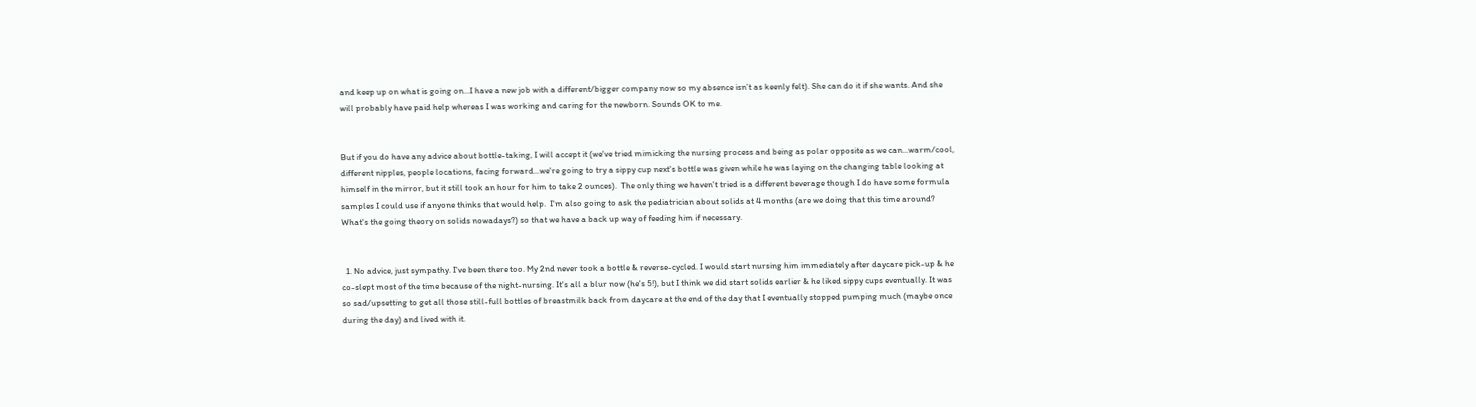and keep up on what is going on…I have a new job with a different/bigger company now so my absence isn’t as keenly felt). She can do it if she wants. And she will probably have paid help whereas I was working and caring for the newborn. Sounds OK to me.


But if you do have any advice about bottle-taking, I will accept it (we've tried mimicking the nursing process and being as polar opposite as we can...warm/cool, different nipples, people locations, facing forward...we're going to try a sippy cup next's bottle was given while he was laying on the changing table looking at himself in the mirror, but it still took an hour for him to take 2 ounces).  The only thing we haven't tried is a different beverage though I do have some formula samples I could use if anyone thinks that would help.  I'm also going to ask the pediatrician about solids at 4 months (are we doing that this time around?  What's the going theory on solids nowadays?) so that we have a back up way of feeding him if necessary.


  1. No advice, just sympathy. I've been there too. My 2nd never took a bottle & reverse-cycled. I would start nursing him immediately after daycare pick-up & he co-slept most of the time because of the night-nursing. It's all a blur now (he's 5!), but I think we did start solids earlier & he liked sippy cups eventually. It was so sad/upsetting to get all those still-full bottles of breastmilk back from daycare at the end of the day that I eventually stopped pumping much (maybe once during the day) and lived with it.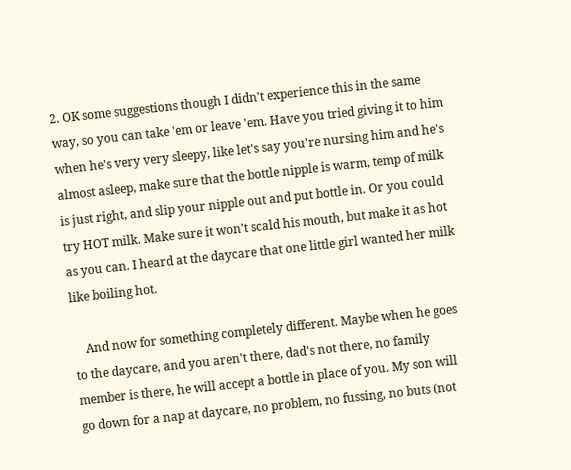2. OK some suggestions though I didn't experience this in the same way, so you can take 'em or leave 'em. Have you tried giving it to him when he's very very sleepy, like let's say you're nursing him and he's almost asleep, make sure that the bottle nipple is warm, temp of milk is just right, and slip your nipple out and put bottle in. Or you could try HOT milk. Make sure it won't scald his mouth, but make it as hot as you can. I heard at the daycare that one little girl wanted her milk like boiling hot.

    And now for something completely different. Maybe when he goes to the daycare, and you aren't there, dad's not there, no family member is there, he will accept a bottle in place of you. My son will go down for a nap at daycare, no problem, no fussing, no buts (not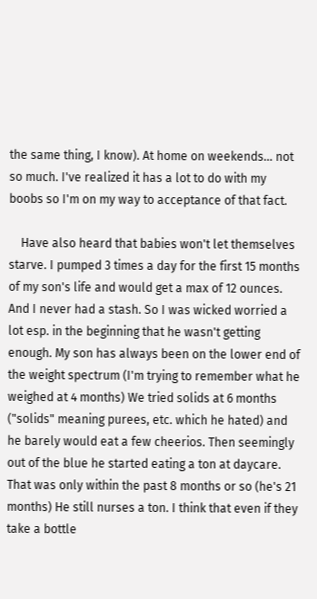the same thing, I know). At home on weekends... not so much. I've realized it has a lot to do with my boobs so I'm on my way to acceptance of that fact.

    Have also heard that babies won't let themselves starve. I pumped 3 times a day for the first 15 months of my son's life and would get a max of 12 ounces. And I never had a stash. So I was wicked worried a lot esp. in the beginning that he wasn't getting enough. My son has always been on the lower end of the weight spectrum (I'm trying to remember what he weighed at 4 months) We tried solids at 6 months ("solids" meaning purees, etc. which he hated) and he barely would eat a few cheerios. Then seemingly out of the blue he started eating a ton at daycare. That was only within the past 8 months or so (he's 21 months) He still nurses a ton. I think that even if they take a bottle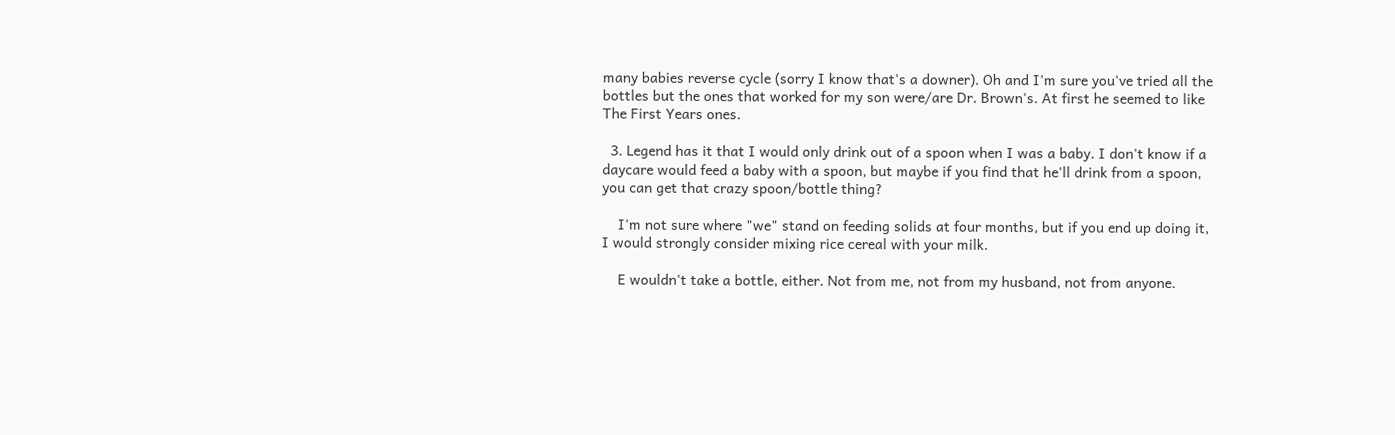many babies reverse cycle (sorry I know that's a downer). Oh and I'm sure you've tried all the bottles but the ones that worked for my son were/are Dr. Brown's. At first he seemed to like The First Years ones.

  3. Legend has it that I would only drink out of a spoon when I was a baby. I don't know if a daycare would feed a baby with a spoon, but maybe if you find that he'll drink from a spoon, you can get that crazy spoon/bottle thing?

    I'm not sure where "we" stand on feeding solids at four months, but if you end up doing it, I would strongly consider mixing rice cereal with your milk.

    E wouldn't take a bottle, either. Not from me, not from my husband, not from anyone.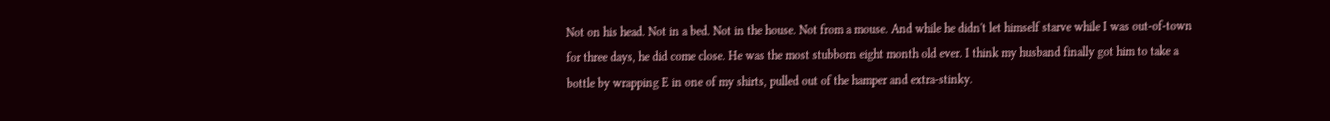Not on his head. Not in a bed. Not in the house. Not from a mouse. And while he didn't let himself starve while I was out-of-town for three days, he did come close. He was the most stubborn eight month old ever. I think my husband finally got him to take a bottle by wrapping E in one of my shirts, pulled out of the hamper and extra-stinky.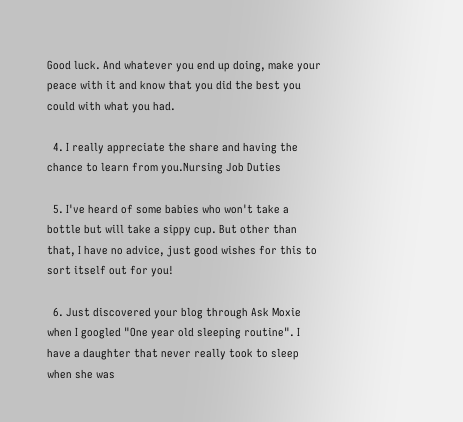Good luck. And whatever you end up doing, make your peace with it and know that you did the best you could with what you had.

  4. I really appreciate the share and having the chance to learn from you.Nursing Job Duties

  5. I've heard of some babies who won't take a bottle but will take a sippy cup. But other than that, I have no advice, just good wishes for this to sort itself out for you!

  6. Just discovered your blog through Ask Moxie when I googled "One year old sleeping routine". I have a daughter that never really took to sleep when she was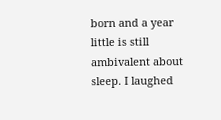born and a year little is still ambivalent about sleep. I laughed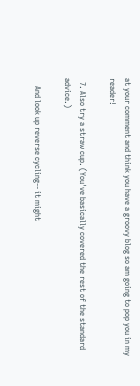at your comment and think you have a groovy blog so am going to pop you in my reader!

  7. Also try a straw cup. (You've basically covered the rest of the standard advice.)

    And look up reverse cycling-- it might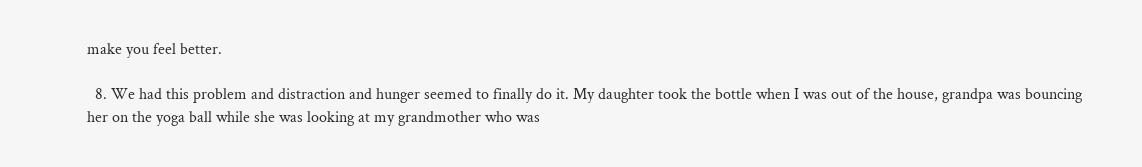make you feel better.

  8. We had this problem and distraction and hunger seemed to finally do it. My daughter took the bottle when I was out of the house, grandpa was bouncing her on the yoga ball while she was looking at my grandmother who was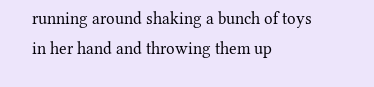running around shaking a bunch of toys in her hand and throwing them up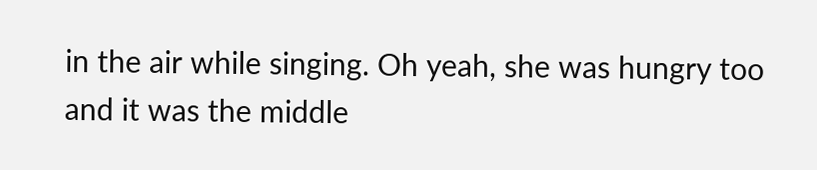in the air while singing. Oh yeah, she was hungry too and it was the middle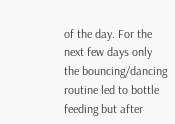of the day. For the next few days only the bouncing/dancing routine led to bottle feeding but after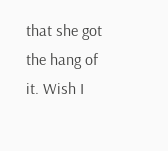that she got the hang of it. Wish I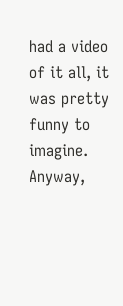had a video of it all, it was pretty funny to imagine. Anyway,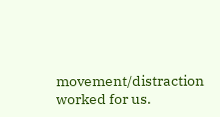movement/distraction worked for us.